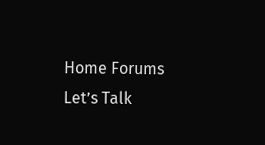Home Forums Let’s Talk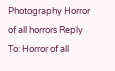Photography Horror of all horrors Reply To: Horror of all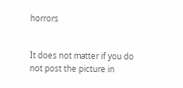horrors


It does not matter if you do not post the picture in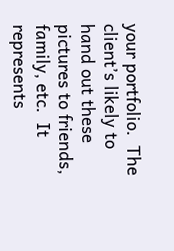your portfolio.  The client’s likely to hand out these pictures to friends, family, etc.  It represents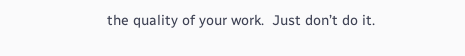the quality of your work.  Just don’t do it.